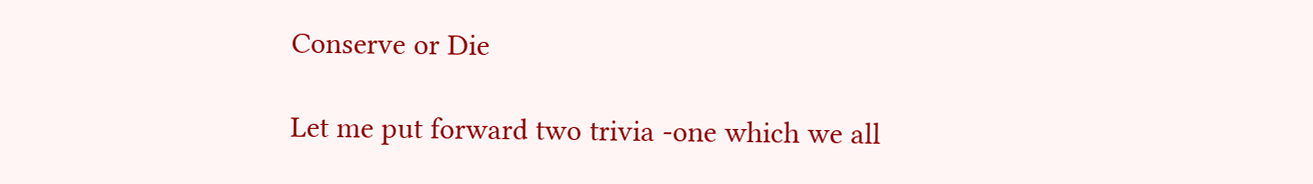Conserve or Die

Let me put forward two trivia -one which we all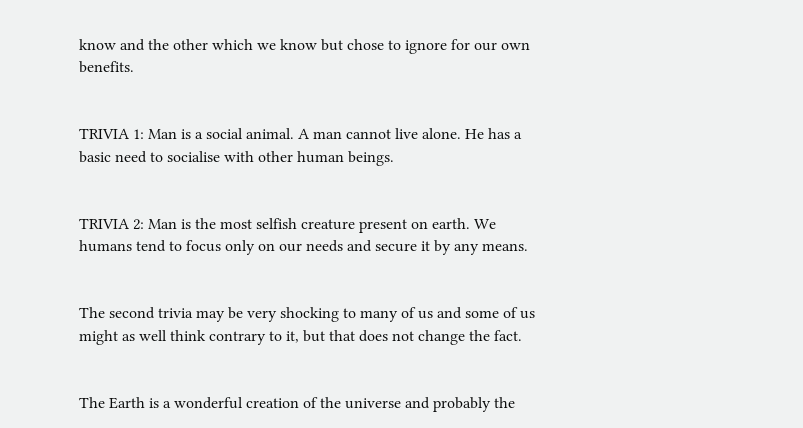know and the other which we know but chose to ignore for our own benefits.


TRIVIA 1: Man is a social animal. A man cannot live alone. He has a basic need to socialise with other human beings.


TRIVIA 2: Man is the most selfish creature present on earth. We humans tend to focus only on our needs and secure it by any means.


The second trivia may be very shocking to many of us and some of us might as well think contrary to it, but that does not change the fact.


The Earth is a wonderful creation of the universe and probably the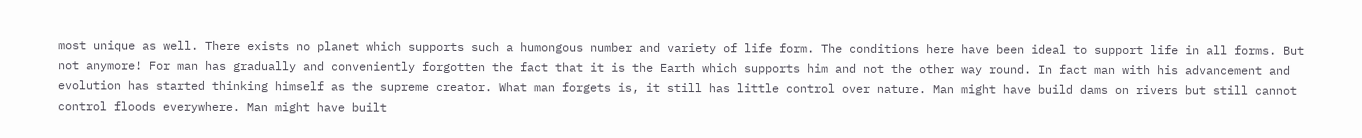most unique as well. There exists no planet which supports such a humongous number and variety of life form. The conditions here have been ideal to support life in all forms. But not anymore! For man has gradually and conveniently forgotten the fact that it is the Earth which supports him and not the other way round. In fact man with his advancement and evolution has started thinking himself as the supreme creator. What man forgets is, it still has little control over nature. Man might have build dams on rivers but still cannot control floods everywhere. Man might have built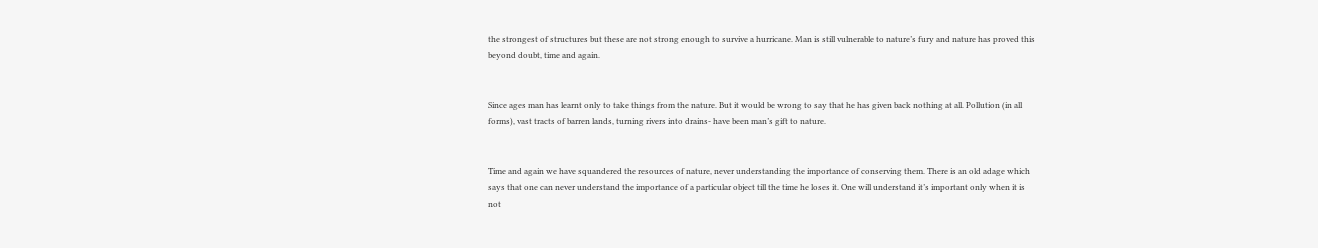the strongest of structures but these are not strong enough to survive a hurricane. Man is still vulnerable to nature’s fury and nature has proved this beyond doubt, time and again.


Since ages man has learnt only to take things from the nature. But it would be wrong to say that he has given back nothing at all. Pollution (in all forms), vast tracts of barren lands, turning rivers into drains- have been man’s gift to nature.


Time and again we have squandered the resources of nature, never understanding the importance of conserving them. There is an old adage which says that one can never understand the importance of a particular object till the time he loses it. One will understand it’s important only when it is not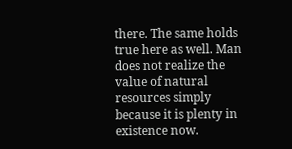there. The same holds true here as well. Man does not realize the value of natural resources simply because it is plenty in existence now.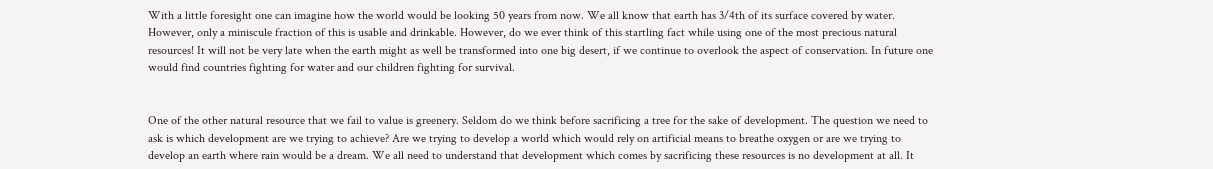With a little foresight one can imagine how the world would be looking 50 years from now. We all know that earth has 3/4th of its surface covered by water. However, only a miniscule fraction of this is usable and drinkable. However, do we ever think of this startling fact while using one of the most precious natural resources! It will not be very late when the earth might as well be transformed into one big desert, if we continue to overlook the aspect of conservation. In future one would find countries fighting for water and our children fighting for survival.


One of the other natural resource that we fail to value is greenery. Seldom do we think before sacrificing a tree for the sake of development. The question we need to ask is which development are we trying to achieve? Are we trying to develop a world which would rely on artificial means to breathe oxygen or are we trying to develop an earth where rain would be a dream. We all need to understand that development which comes by sacrificing these resources is no development at all. It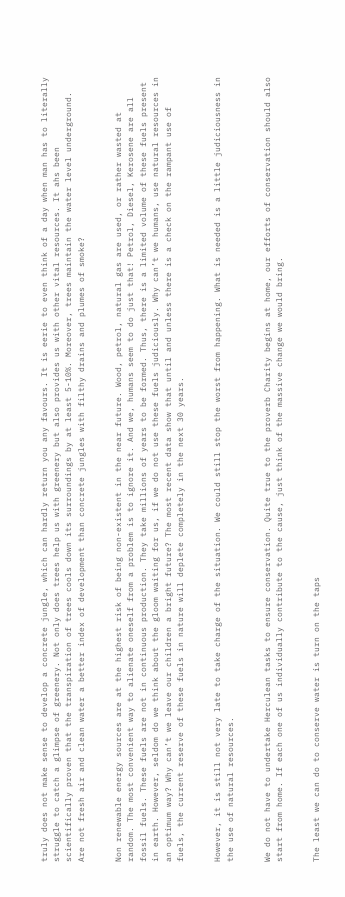truly does not make sense to develop a concrete jungle, which can hardly return you any favours. It is eerie to even think of a day when man has to literally struggle to catch a glimpse of greenery. Not only does trees help us with greenery but also provides us with other vital resources. It ahs been scientifically proven that the transpiration of trees cools down its surroundings by at least 5-10%. Moreover, trees maintain the water level underground. Are not fresh air and clean water a better index of development than concrete jungles with filthy drains and plumes of smoke?


Non renewable energy sources are at the highest risk of being non-existent in the near future. Wood, petrol, natural gas are used, or rather wasted at random. The most convenient way to alienate oneself from a problem is to ignore it. And we, humans seem to do just that! Petrol, Diesel, Kerosene are all fossil fuels. These fuels are not in continuous production. They take millions of years to be formed. Thus, there is a limited volume of these fuels present in earth. However, seldom do we think about the gloom waiting for us, if we do not use these fuels judiciously. Why can’t we humans, use natural resources in an optimum way? Why can’t we leave our children a bright future? The most recent data show that until and unless there is a check on the rampant use of fuels, the current reserve of these fuels in nature will deplete completely in the next 30 years.


However, it is still not very late to take charge of the situation. We could still stop the worst from happening. What is needed is a little judiciousness in the use of natural resources.


We do not have to undertake Herculean tasks to ensure conservation. Quite true to the proverb Charity begins at home, our efforts of conservation should also start from home. If each one of us individually contribute to the cause, just think of the massive change we would bring.


The least we can do to conserve water is turn on the taps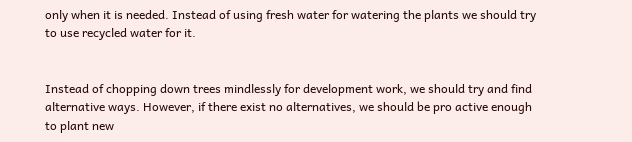only when it is needed. Instead of using fresh water for watering the plants we should try to use recycled water for it.


Instead of chopping down trees mindlessly for development work, we should try and find alternative ways. However, if there exist no alternatives, we should be pro active enough to plant new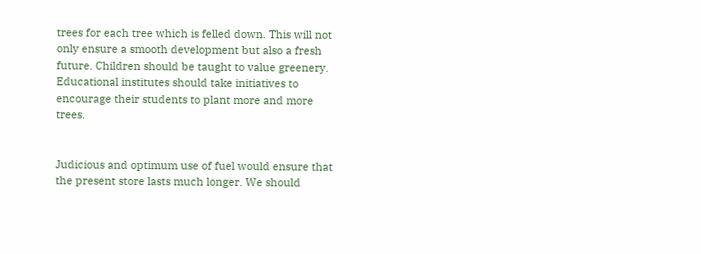trees for each tree which is felled down. This will not only ensure a smooth development but also a fresh future. Children should be taught to value greenery. Educational institutes should take initiatives to encourage their students to plant more and more trees.


Judicious and optimum use of fuel would ensure that the present store lasts much longer. We should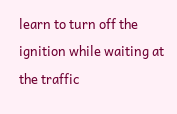learn to turn off the ignition while waiting at the traffic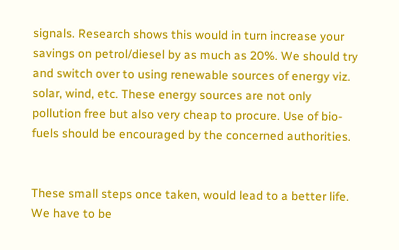signals. Research shows this would in turn increase your savings on petrol/diesel by as much as 20%. We should try and switch over to using renewable sources of energy viz. solar, wind, etc. These energy sources are not only pollution free but also very cheap to procure. Use of bio-fuels should be encouraged by the concerned authorities.


These small steps once taken, would lead to a better life. We have to be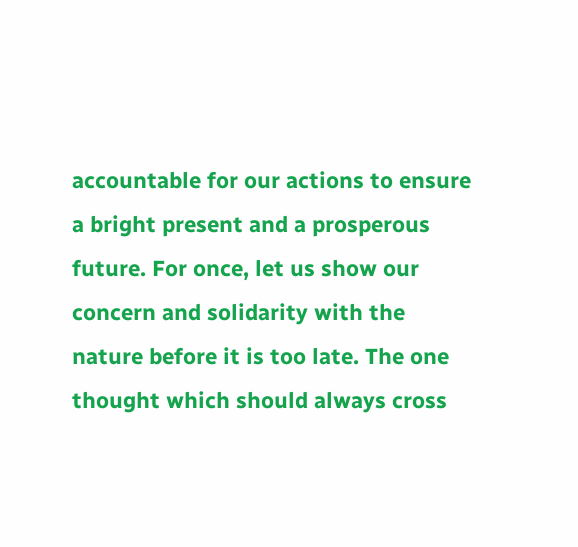accountable for our actions to ensure a bright present and a prosperous future. For once, let us show our concern and solidarity with the nature before it is too late. The one thought which should always cross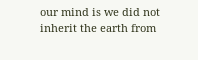our mind is we did not inherit the earth from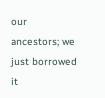our ancestors; we just borrowed it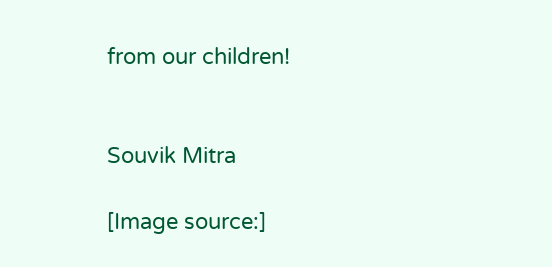from our children!


Souvik Mitra

[Image source:]